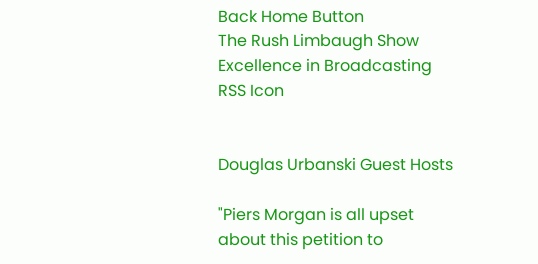Back Home Button
The Rush Limbaugh Show
Excellence in Broadcasting
RSS Icon


Douglas Urbanski Guest Hosts

"Piers Morgan is all upset about this petition to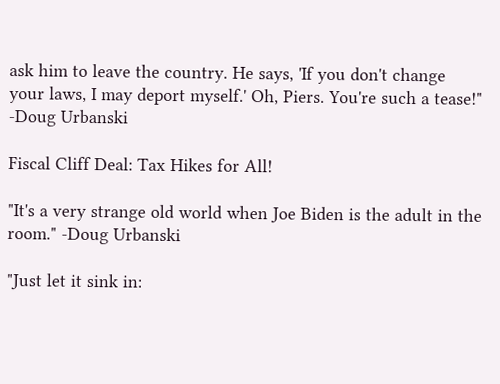ask him to leave the country. He says, 'If you don't change your laws, I may deport myself.' Oh, Piers. You're such a tease!" -Doug Urbanski

Fiscal Cliff Deal: Tax Hikes for All!

"It's a very strange old world when Joe Biden is the adult in the room." -Doug Urbanski

"Just let it sink in: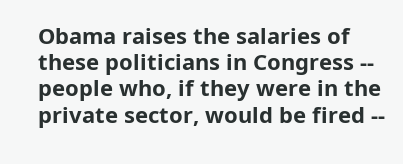Obama raises the salaries of these politicians in Congress -- people who, if they were in the private sector, would be fired --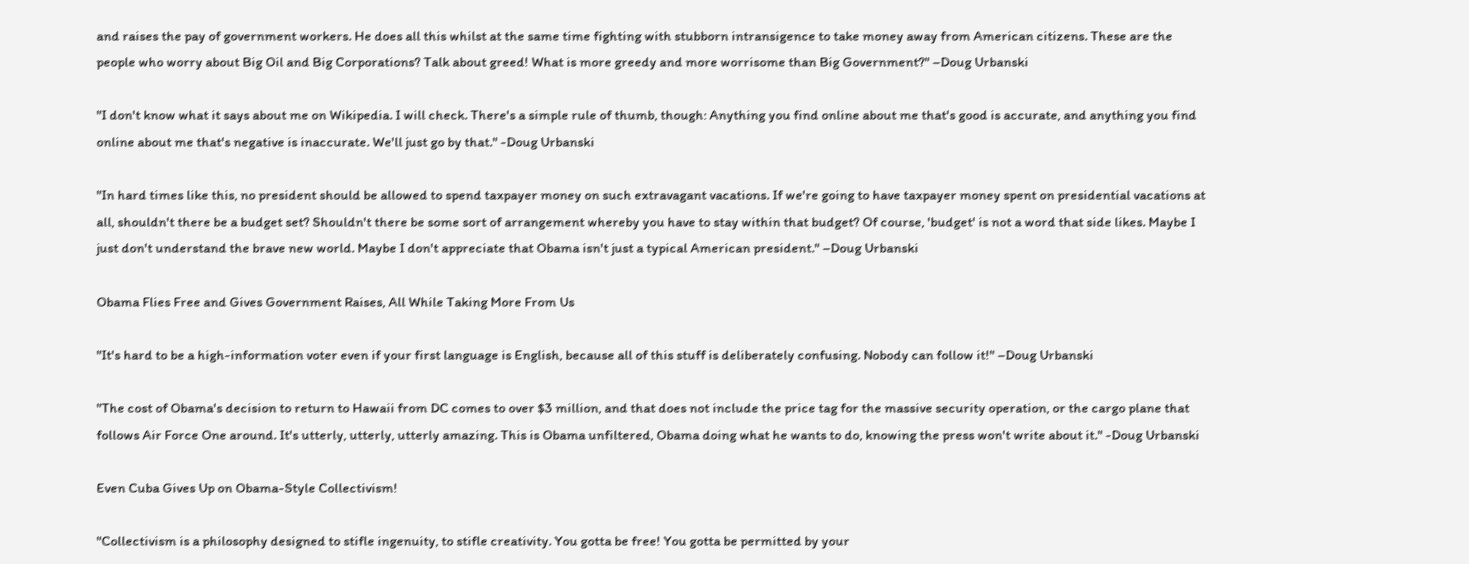and raises the pay of government workers. He does all this whilst at the same time fighting with stubborn intransigence to take money away from American citizens. These are the people who worry about Big Oil and Big Corporations? Talk about greed! What is more greedy and more worrisome than Big Government?" –Doug Urbanski

"I don't know what it says about me on Wikipedia. I will check. There's a simple rule of thumb, though: Anything you find online about me that's good is accurate, and anything you find online about me that's negative is inaccurate. We'll just go by that." -Doug Urbanski

"In hard times like this, no president should be allowed to spend taxpayer money on such extravagant vacations. If we're going to have taxpayer money spent on presidential vacations at all, shouldn't there be a budget set? Shouldn't there be some sort of arrangement whereby you have to stay within that budget? Of course, 'budget' is not a word that side likes. Maybe I just don't understand the brave new world. Maybe I don't appreciate that Obama isn't just a typical American president." –Doug Urbanski

Obama Flies Free and Gives Government Raises, All While Taking More From Us

"It's hard to be a high-information voter even if your first language is English, because all of this stuff is deliberately confusing. Nobody can follow it!" –Doug Urbanski

"The cost of Obama's decision to return to Hawaii from DC comes to over $3 million, and that does not include the price tag for the massive security operation, or the cargo plane that follows Air Force One around. It's utterly, utterly, utterly amazing. This is Obama unfiltered, Obama doing what he wants to do, knowing the press won't write about it." -Doug Urbanski

Even Cuba Gives Up on Obama-Style Collectivism!

"Collectivism is a philosophy designed to stifle ingenuity, to stifle creativity. You gotta be free! You gotta be permitted by your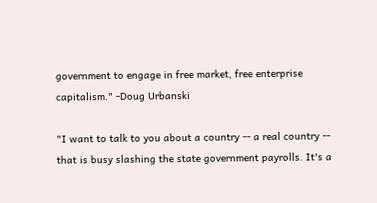government to engage in free market, free enterprise capitalism." -Doug Urbanski

"I want to talk to you about a country -- a real country -- that is busy slashing the state government payrolls. It's a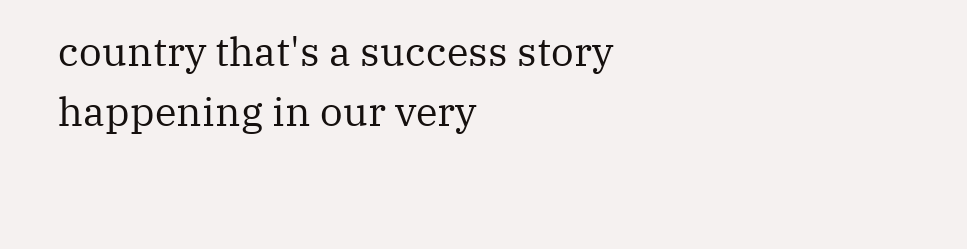country that's a success story happening in our very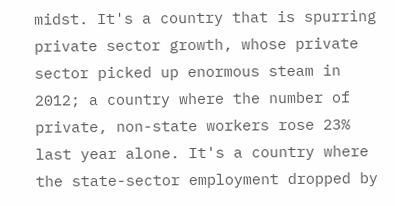midst. It's a country that is spurring private sector growth, whose private sector picked up enormous steam in 2012; a country where the number of private, non-state workers rose 23% last year alone. It's a country where the state-sector employment dropped by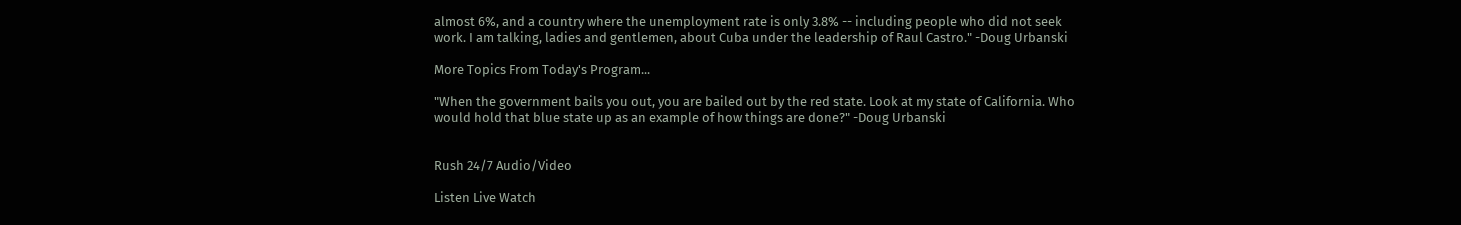almost 6%, and a country where the unemployment rate is only 3.8% -- including people who did not seek work. I am talking, ladies and gentlemen, about Cuba under the leadership of Raul Castro." -Doug Urbanski

More Topics From Today's Program...

"When the government bails you out, you are bailed out by the red state. Look at my state of California. Who would hold that blue state up as an example of how things are done?" -Doug Urbanski


Rush 24/7 Audio/Video

Listen Live Watch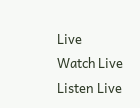Live
Watch Live Listen Live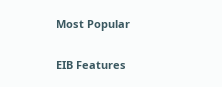Most Popular

EIB Features